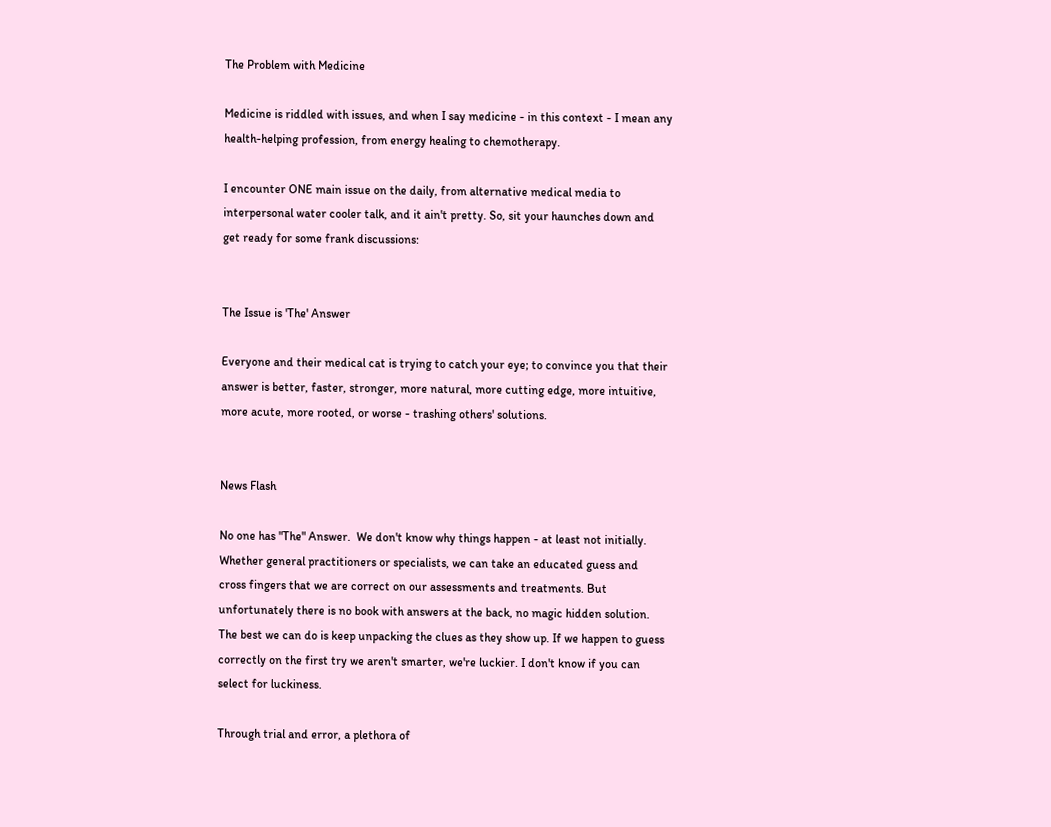The Problem with Medicine

Medicine is riddled with issues, and when I say medicine - in this context - I mean any health-helping profession, from energy healing to chemotherapy.

I encounter ONE main issue on the daily, from alternative medical media to interpersonal water cooler talk, and it ain't pretty. So, sit your haunches down and get ready for some frank discussions:


The Issue is 'The' Answer

Everyone and their medical cat is trying to catch your eye; to convince you that their answer is better, faster, stronger, more natural, more cutting edge, more intuitive, more acute, more rooted, or worse - trashing others' solutions.


News Flash

No one has "The" Answer.  We don't know why things happen - at least not initially. Whether general practitioners or specialists, we can take an educated guess and cross fingers that we are correct on our assessments and treatments. But unfortunately there is no book with answers at the back, no magic hidden solution. The best we can do is keep unpacking the clues as they show up. If we happen to guess correctly on the first try we aren't smarter, we're luckier. I don't know if you can select for luckiness.

Through trial and error, a plethora of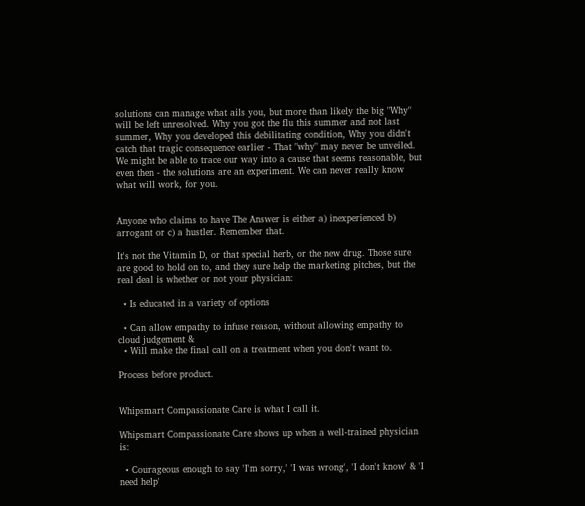solutions can manage what ails you, but more than likely the big "Why" will be left unresolved. Why you got the flu this summer and not last summer, Why you developed this debilitating condition, Why you didn't catch that tragic consequence earlier - That "why" may never be unveiled. We might be able to trace our way into a cause that seems reasonable, but even then - the solutions are an experiment. We can never really know what will work, for you.


Anyone who claims to have The Answer is either a) inexperienced b) arrogant or c) a hustler. Remember that.

It's not the Vitamin D, or that special herb, or the new drug. Those sure are good to hold on to, and they sure help the marketing pitches, but the real deal is whether or not your physician:

  • Is educated in a variety of options

  • Can allow empathy to infuse reason, without allowing empathy to cloud judgement &
  • Will make the final call on a treatment when you don't want to.

Process before product.


Whipsmart Compassionate Care is what I call it.

Whipsmart Compassionate Care shows up when a well-trained physician is:

  • Courageous enough to say 'I'm sorry,' 'I was wrong', 'I don't know' & 'I need help'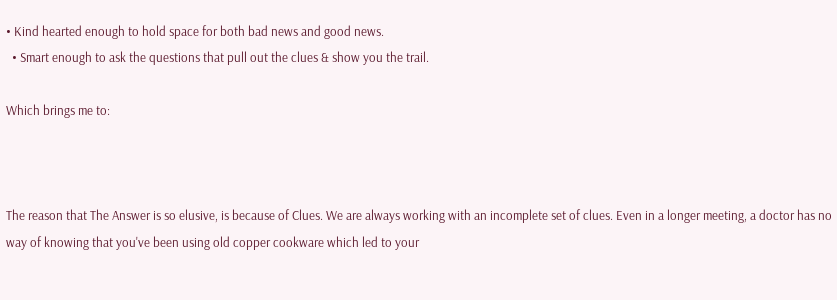• Kind hearted enough to hold space for both bad news and good news.
  • Smart enough to ask the questions that pull out the clues & show you the trail.

Which brings me to:



The reason that The Answer is so elusive, is because of Clues. We are always working with an incomplete set of clues. Even in a longer meeting, a doctor has no way of knowing that you've been using old copper cookware which led to your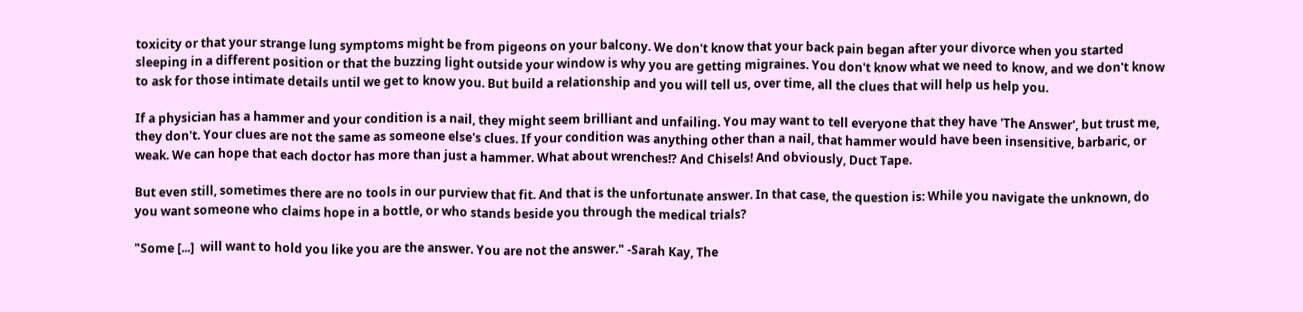toxicity or that your strange lung symptoms might be from pigeons on your balcony. We don't know that your back pain began after your divorce when you started sleeping in a different position or that the buzzing light outside your window is why you are getting migraines. You don't know what we need to know, and we don't know to ask for those intimate details until we get to know you. But build a relationship and you will tell us, over time, all the clues that will help us help you.

If a physician has a hammer and your condition is a nail, they might seem brilliant and unfailing. You may want to tell everyone that they have 'The Answer', but trust me, they don't. Your clues are not the same as someone else's clues. If your condition was anything other than a nail, that hammer would have been insensitive, barbaric, or weak. We can hope that each doctor has more than just a hammer. What about wrenches!? And Chisels! And obviously, Duct Tape.

But even still, sometimes there are no tools in our purview that fit. And that is the unfortunate answer. In that case, the question is: While you navigate the unknown, do you want someone who claims hope in a bottle, or who stands beside you through the medical trials?

"Some [...]  will want to hold you like you are the answer. You are not the answer." -Sarah Kay, The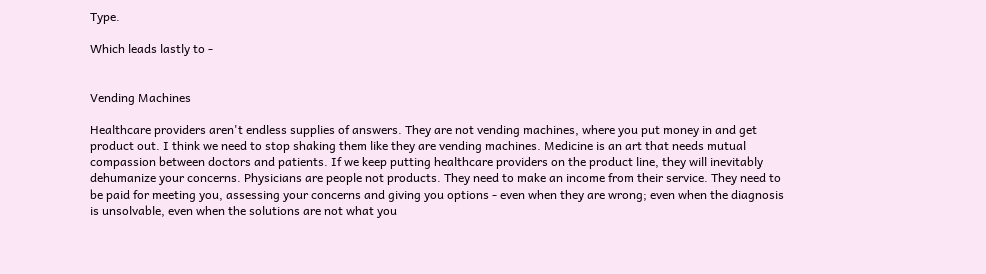Type.

Which leads lastly to -


Vending Machines

Healthcare providers aren't endless supplies of answers. They are not vending machines, where you put money in and get product out. I think we need to stop shaking them like they are vending machines. Medicine is an art that needs mutual compassion between doctors and patients. If we keep putting healthcare providers on the product line, they will inevitably dehumanize your concerns. Physicians are people not products. They need to make an income from their service. They need to be paid for meeting you, assessing your concerns and giving you options - even when they are wrong; even when the diagnosis is unsolvable, even when the solutions are not what you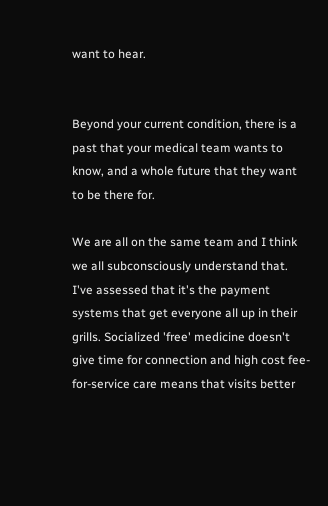want to hear.


Beyond your current condition, there is a past that your medical team wants to know, and a whole future that they want to be there for.

We are all on the same team and I think we all subconsciously understand that. I've assessed that it's the payment systems that get everyone all up in their grills. Socialized 'free' medicine doesn't give time for connection and high cost fee-for-service care means that visits better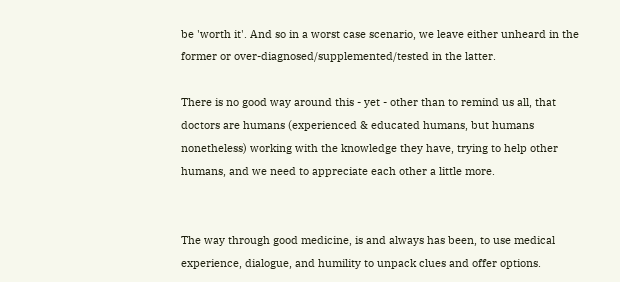be 'worth it'. And so in a worst case scenario, we leave either unheard in the former or over-diagnosed/supplemented/tested in the latter.

There is no good way around this - yet - other than to remind us all, that doctors are humans (experienced & educated humans, but humans nonetheless) working with the knowledge they have, trying to help other humans, and we need to appreciate each other a little more.


The way through good medicine, is and always has been, to use medical experience, dialogue, and humility to unpack clues and offer options.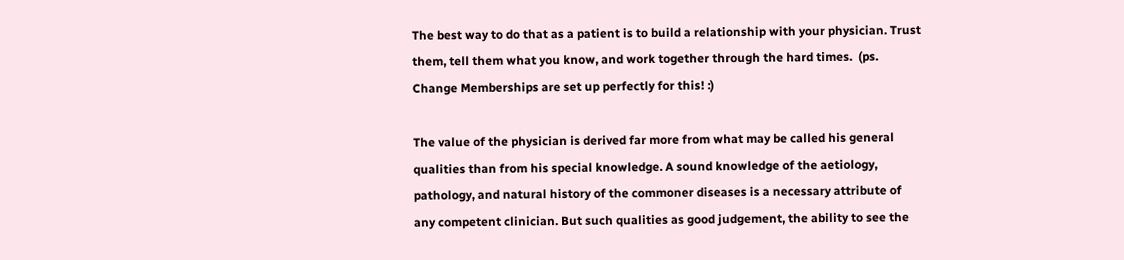The best way to do that as a patient is to build a relationship with your physician. Trust them, tell them what you know, and work together through the hard times.  (ps. Change Memberships are set up perfectly for this! :)

The value of the physician is derived far more from what may be called his general qualities than from his special knowledge. A sound knowledge of the aetiology, pathology, and natural history of the commoner diseases is a necessary attribute of any competent clinician. But such qualities as good judgement, the ability to see the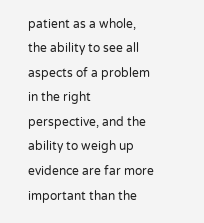patient as a whole, the ability to see all aspects of a problem in the right perspective, and the ability to weigh up evidence are far more important than the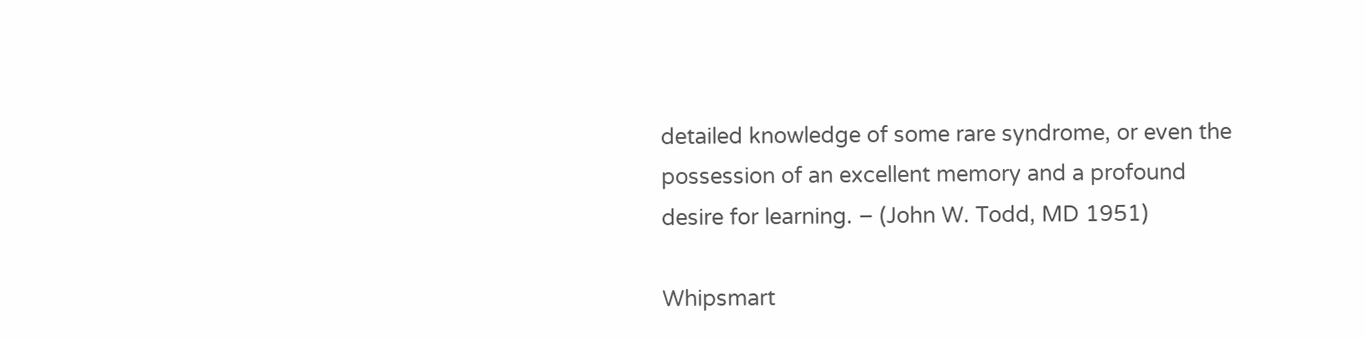detailed knowledge of some rare syndrome, or even the possession of an excellent memory and a profound desire for learning. – (John W. Todd, MD 1951)

Whipsmart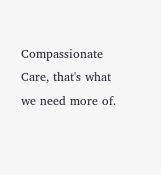Compassionate Care, that's what we need more of.